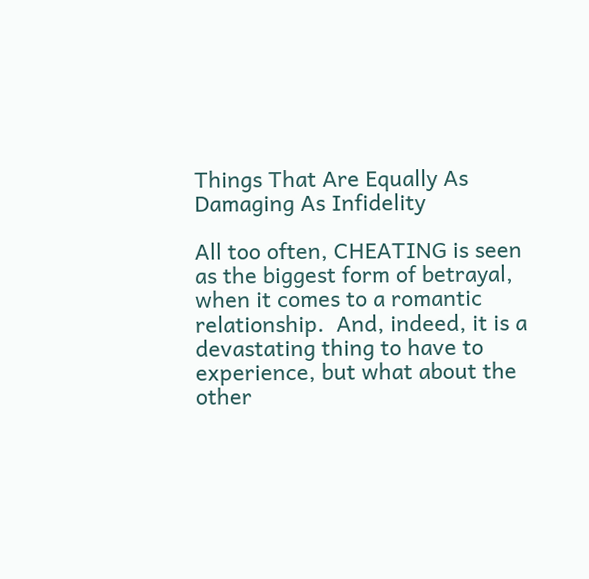Things That Are Equally As Damaging As Infidelity

All too often, CHEATING is seen as the biggest form of betrayal, when it comes to a romantic relationship.  And, indeed, it is a devastating thing to have to experience, but what about the other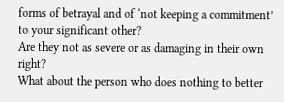forms of betrayal and of ‘not keeping a commitment’ to your significant other?
Are they not as severe or as damaging in their own right?
What about the person who does nothing to better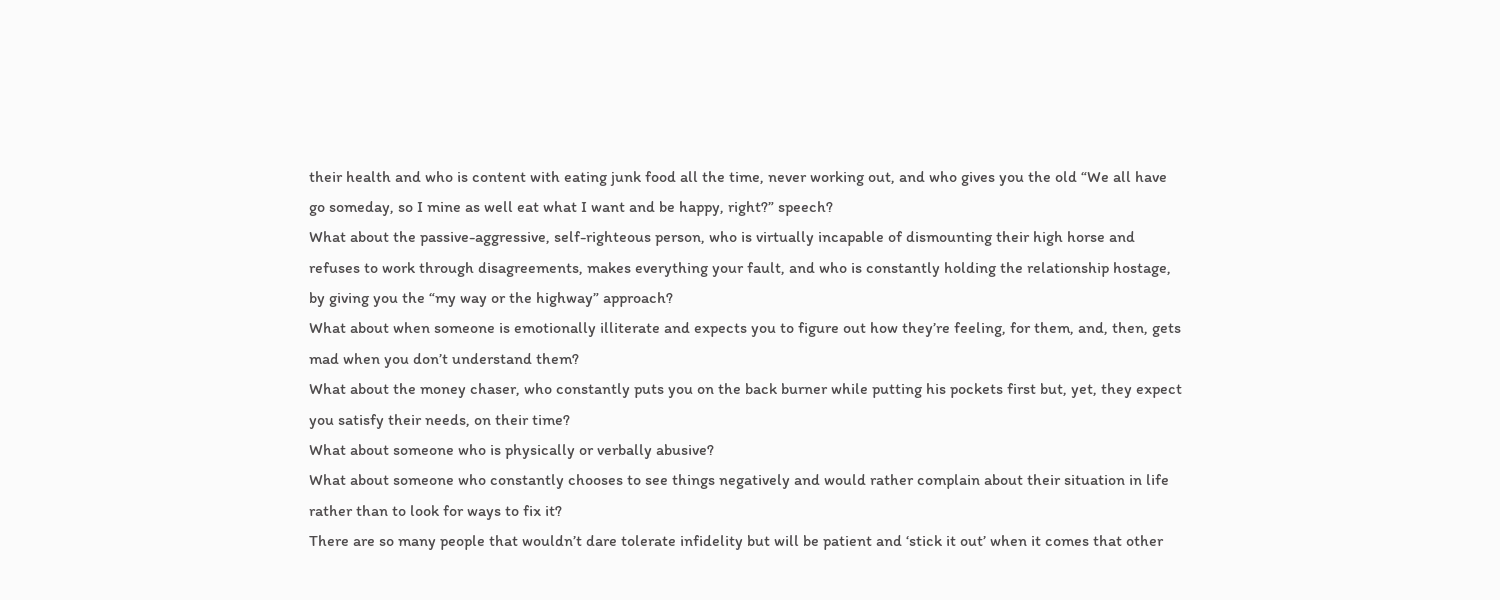their health and who is content with eating junk food all the time, never working out, and who gives you the old “We all have go someday, so I mine as well eat what I want and be happy, right?” speech?
What about the passive-aggressive, self-righteous person, who is virtually incapable of dismounting their high horse and refuses to work through disagreements, makes everything your fault, and who is constantly holding the relationship hostage, by giving you the “my way or the highway” approach?
What about when someone is emotionally illiterate and expects you to figure out how they’re feeling, for them, and, then, gets mad when you don’t understand them?
What about the money chaser, who constantly puts you on the back burner while putting his pockets first but, yet, they expect you satisfy their needs, on their time?
What about someone who is physically or verbally abusive?
What about someone who constantly chooses to see things negatively and would rather complain about their situation in life rather than to look for ways to fix it?
There are so many people that wouldn’t dare tolerate infidelity but will be patient and ‘stick it out’ when it comes that other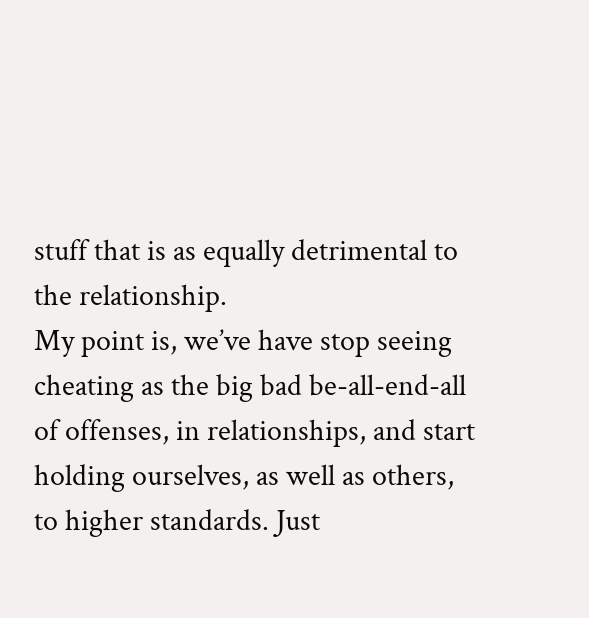stuff that is as equally detrimental to the relationship.
My point is, we’ve have stop seeing cheating as the big bad be-all-end-all of offenses, in relationships, and start holding ourselves, as well as others, to higher standards. Just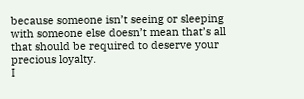because someone isn’t seeing or sleeping with someone else doesn’t mean that’s all that should be required to deserve your precious loyalty.
I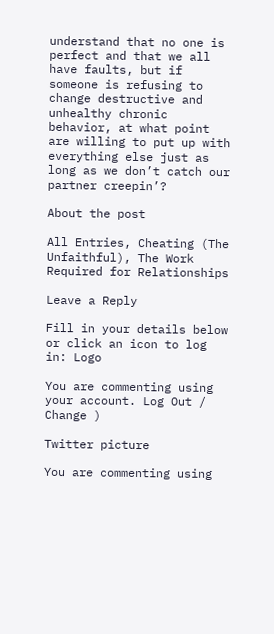understand that no one is perfect and that we all have faults, but if someone is refusing to change destructive and unhealthy chronic behavior, at what point are willing to put up with everything else just as long as we don’t catch our partner creepin’?

About the post

All Entries, Cheating (The Unfaithful), The Work Required for Relationships

Leave a Reply

Fill in your details below or click an icon to log in: Logo

You are commenting using your account. Log Out / Change )

Twitter picture

You are commenting using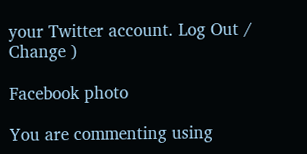your Twitter account. Log Out / Change )

Facebook photo

You are commenting using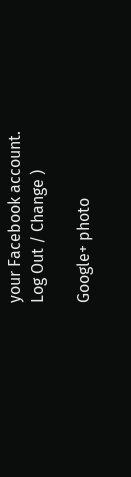your Facebook account. Log Out / Change )

Google+ photo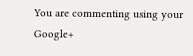You are commenting using your Google+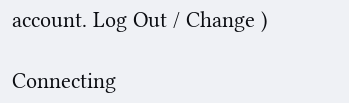account. Log Out / Change )

Connecting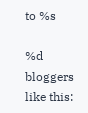to %s

%d bloggers like this: